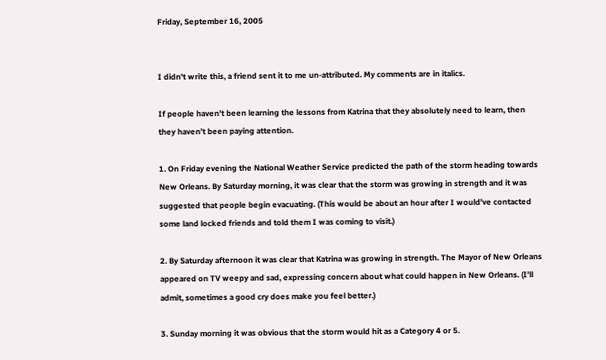Friday, September 16, 2005


I didn't write this, a friend sent it to me un-attributed. My comments are in italics.

If people haven't been learning the lessons from Katrina that they absolutely need to learn, then they haven’t been paying attention.

1. On Friday evening the National Weather Service predicted the path of the storm heading towards New Orleans. By Saturday morning, it was clear that the storm was growing in strength and it was suggested that people begin evacuating. (This would be about an hour after I would've contacted some land locked friends and told them I was coming to visit.)

2. By Saturday afternoon it was clear that Katrina was growing in strength. The Mayor of New Orleans appeared on TV weepy and sad, expressing concern about what could happen in New Orleans. (I’ll admit, sometimes a good cry does make you feel better.)

3. Sunday morning it was obvious that the storm would hit as a Category 4 or 5.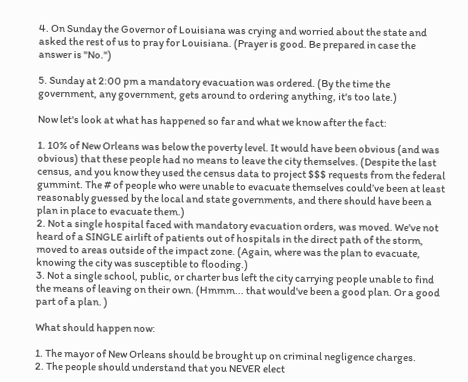4. On Sunday the Governor of Louisiana was crying and worried about the state and asked the rest of us to pray for Louisiana. (Prayer is good. Be prepared in case the answer is "No.")

5. Sunday at 2:00 pm a mandatory evacuation was ordered. (By the time the government, any government, gets around to ordering anything, it's too late.)

Now let's look at what has happened so far and what we know after the fact:

1. 10% of New Orleans was below the poverty level. It would have been obvious (and was obvious) that these people had no means to leave the city themselves. (Despite the last census, and you know they used the census data to project $$$ requests from the federal gummint. The # of people who were unable to evacuate themselves could’ve been at least reasonably guessed by the local and state governments, and there should have been a plan in place to evacuate them.)
2. Not a single hospital faced with mandatory evacuation orders, was moved. We've not heard of a SINGLE airlift of patients out of hospitals in the direct path of the storm, moved to areas outside of the impact zone. (Again, where was the plan to evacuate, knowing the city was susceptible to flooding.)
3. Not a single school, public, or charter bus left the city carrying people unable to find the means of leaving on their own. (Hmmm... that would've been a good plan. Or a good part of a plan. )

What should happen now:

1. The mayor of New Orleans should be brought up on criminal negligence charges.
2. The people should understand that you NEVER elect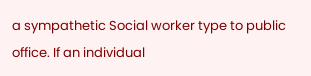a sympathetic Social worker type to public office. If an individual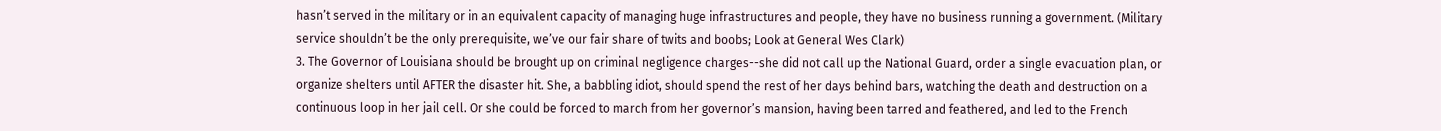hasn’t served in the military or in an equivalent capacity of managing huge infrastructures and people, they have no business running a government. (Military service shouldn’t be the only prerequisite, we’ve our fair share of twits and boobs; Look at General Wes Clark)
3. The Governor of Louisiana should be brought up on criminal negligence charges--she did not call up the National Guard, order a single evacuation plan, or organize shelters until AFTER the disaster hit. She, a babbling idiot, should spend the rest of her days behind bars, watching the death and destruction on a continuous loop in her jail cell. Or she could be forced to march from her governor’s mansion, having been tarred and feathered, and led to the French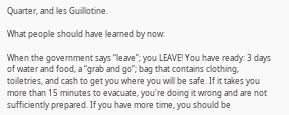Quarter, and les Guillotine.

What people should have learned by now:

When the government says “leave”; you LEAVE! You have ready: 3 days of water and food, a “grab and go”; bag that contains clothing, toiletries, and cash to get you where you will be safe. If it takes you more than 15 minutes to evacuate, you're doing it wrong and are not sufficiently prepared. If you have more time, you should be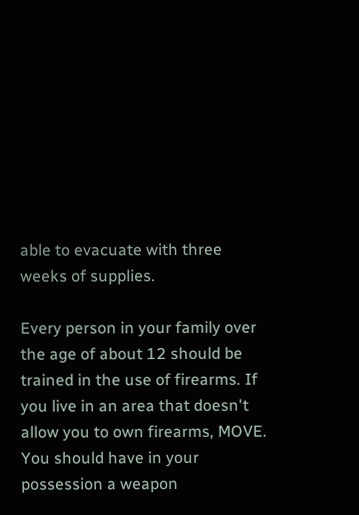able to evacuate with three weeks of supplies.

Every person in your family over the age of about 12 should be trained in the use of firearms. If you live in an area that doesn't allow you to own firearms, MOVE. You should have in your possession a weapon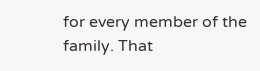for every member of the family. That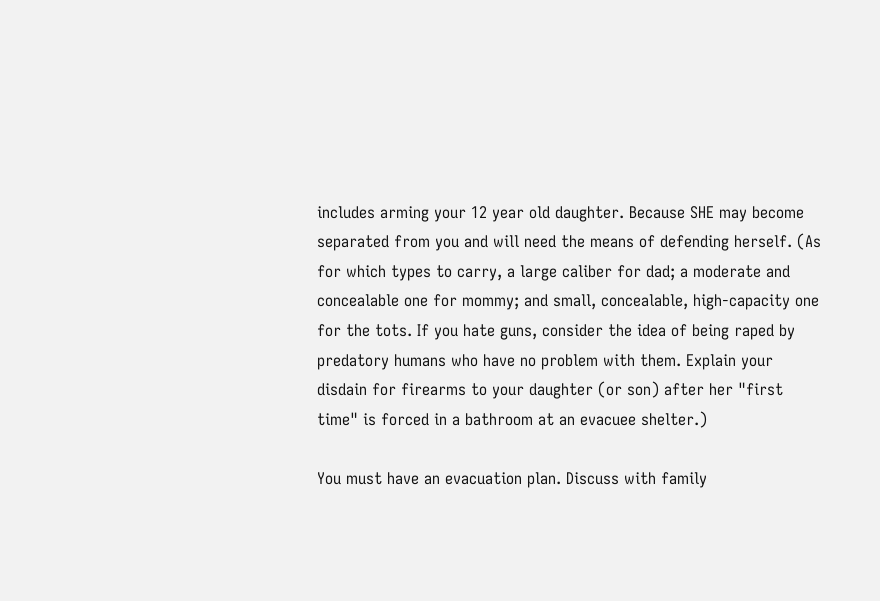includes arming your 12 year old daughter. Because SHE may become separated from you and will need the means of defending herself. (As for which types to carry, a large caliber for dad; a moderate and concealable one for mommy; and small, concealable, high-capacity one for the tots. If you hate guns, consider the idea of being raped by predatory humans who have no problem with them. Explain your disdain for firearms to your daughter (or son) after her "first time" is forced in a bathroom at an evacuee shelter.)

You must have an evacuation plan. Discuss with family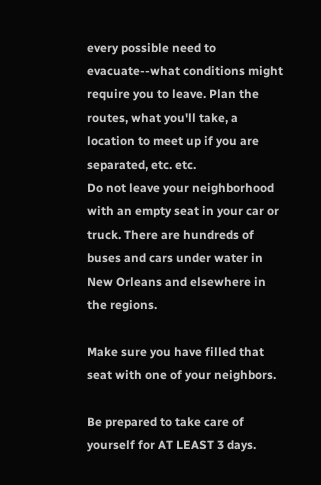every possible need to evacuate--what conditions might require you to leave. Plan the routes, what you'll take, a location to meet up if you are separated, etc. etc.
Do not leave your neighborhood with an empty seat in your car or truck. There are hundreds of buses and cars under water in New Orleans and elsewhere in the regions.

Make sure you have filled that seat with one of your neighbors.

Be prepared to take care of yourself for AT LEAST 3 days.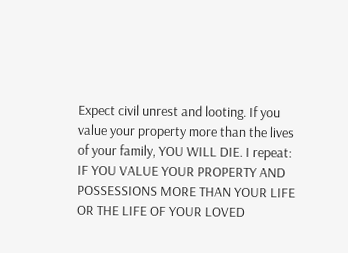Expect civil unrest and looting. If you value your property more than the lives of your family, YOU WILL DIE. I repeat: IF YOU VALUE YOUR PROPERTY AND POSSESSIONS MORE THAN YOUR LIFE OR THE LIFE OF YOUR LOVED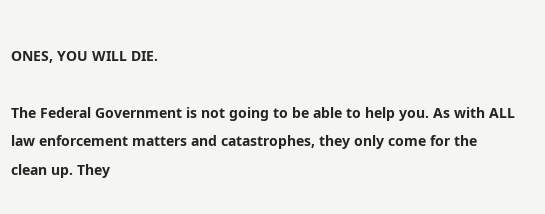ONES, YOU WILL DIE.

The Federal Government is not going to be able to help you. As with ALL law enforcement matters and catastrophes, they only come for the clean up. They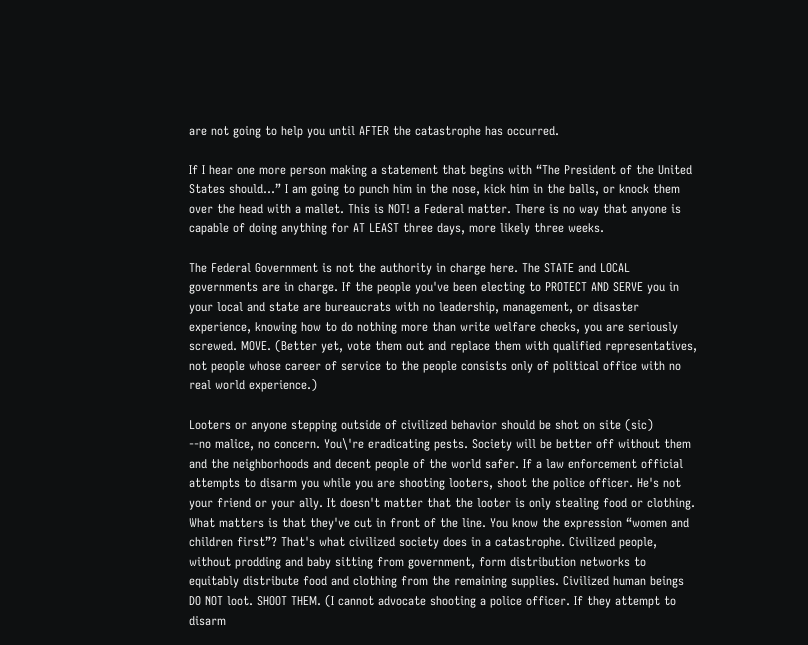are not going to help you until AFTER the catastrophe has occurred.

If I hear one more person making a statement that begins with “The President of the United States should…” I am going to punch him in the nose, kick him in the balls, or knock them over the head with a mallet. This is NOT! a Federal matter. There is no way that anyone is capable of doing anything for AT LEAST three days, more likely three weeks.

The Federal Government is not the authority in charge here. The STATE and LOCAL governments are in charge. If the people you've been electing to PROTECT AND SERVE you in your local and state are bureaucrats with no leadership, management, or disaster experience, knowing how to do nothing more than write welfare checks, you are seriously screwed. MOVE. (Better yet, vote them out and replace them with qualified representatives, not people whose career of service to the people consists only of political office with no real world experience.)

Looters or anyone stepping outside of civilized behavior should be shot on site (sic)
--no malice, no concern. You\'re eradicating pests. Society will be better off without them and the neighborhoods and decent people of the world safer. If a law enforcement official attempts to disarm you while you are shooting looters, shoot the police officer. He's not your friend or your ally. It doesn't matter that the looter is only stealing food or clothing. What matters is that they've cut in front of the line. You know the expression “women and children first”? That's what civilized society does in a catastrophe. Civilized people, without prodding and baby sitting from government, form distribution networks to equitably distribute food and clothing from the remaining supplies. Civilized human beings DO NOT loot. SHOOT THEM. (I cannot advocate shooting a police officer. If they attempt to disarm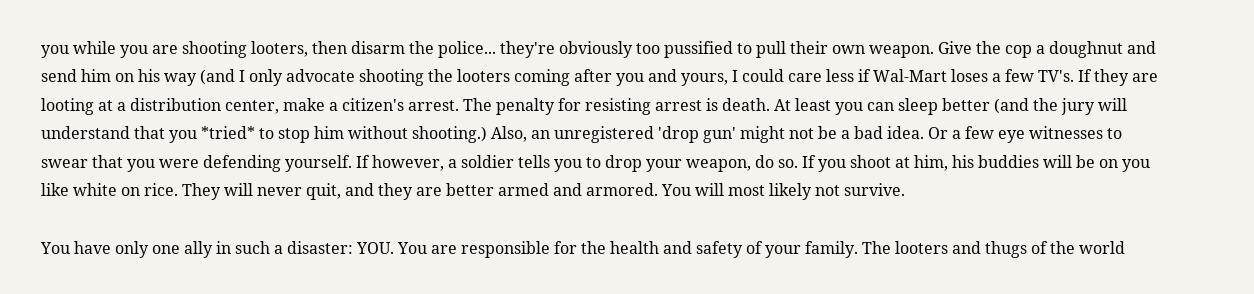you while you are shooting looters, then disarm the police... they're obviously too pussified to pull their own weapon. Give the cop a doughnut and send him on his way (and I only advocate shooting the looters coming after you and yours, I could care less if Wal-Mart loses a few TV's. If they are looting at a distribution center, make a citizen's arrest. The penalty for resisting arrest is death. At least you can sleep better (and the jury will understand that you *tried* to stop him without shooting.) Also, an unregistered 'drop gun' might not be a bad idea. Or a few eye witnesses to swear that you were defending yourself. If however, a soldier tells you to drop your weapon, do so. If you shoot at him, his buddies will be on you like white on rice. They will never quit, and they are better armed and armored. You will most likely not survive.

You have only one ally in such a disaster: YOU. You are responsible for the health and safety of your family. The looters and thugs of the world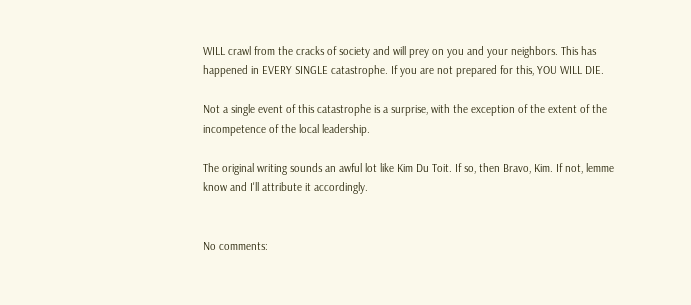WILL crawl from the cracks of society and will prey on you and your neighbors. This has happened in EVERY SINGLE catastrophe. If you are not prepared for this, YOU WILL DIE.

Not a single event of this catastrophe is a surprise, with the exception of the extent of the incompetence of the local leadership.

The original writing sounds an awful lot like Kim Du Toit. If so, then Bravo, Kim. If not, lemme know and I'll attribute it accordingly.


No comments: